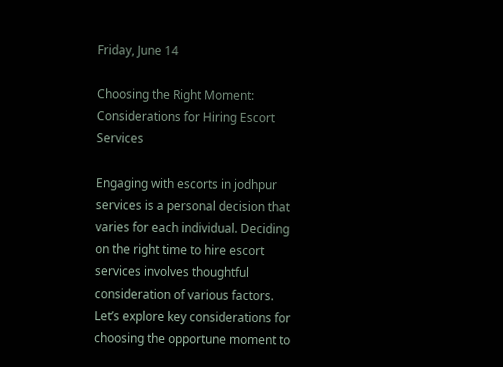Friday, June 14

Choosing the Right Moment: Considerations for Hiring Escort Services

Engaging with escorts in jodhpur services is a personal decision that varies for each individual. Deciding on the right time to hire escort services involves thoughtful consideration of various factors. Let’s explore key considerations for choosing the opportune moment to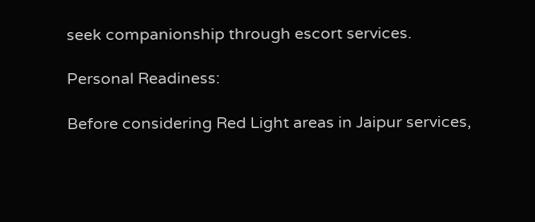seek companionship through escort services.

Personal Readiness:

Before considering Red Light areas in Jaipur services,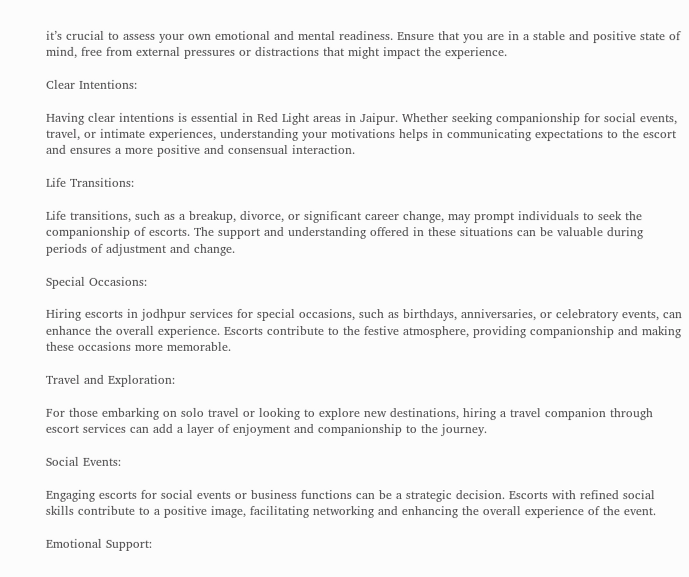it’s crucial to assess your own emotional and mental readiness. Ensure that you are in a stable and positive state of mind, free from external pressures or distractions that might impact the experience.

Clear Intentions:

Having clear intentions is essential in Red Light areas in Jaipur. Whether seeking companionship for social events, travel, or intimate experiences, understanding your motivations helps in communicating expectations to the escort and ensures a more positive and consensual interaction.

Life Transitions:

Life transitions, such as a breakup, divorce, or significant career change, may prompt individuals to seek the companionship of escorts. The support and understanding offered in these situations can be valuable during periods of adjustment and change.

Special Occasions:

Hiring escorts in jodhpur services for special occasions, such as birthdays, anniversaries, or celebratory events, can enhance the overall experience. Escorts contribute to the festive atmosphere, providing companionship and making these occasions more memorable.

Travel and Exploration:

For those embarking on solo travel or looking to explore new destinations, hiring a travel companion through escort services can add a layer of enjoyment and companionship to the journey.

Social Events:

Engaging escorts for social events or business functions can be a strategic decision. Escorts with refined social skills contribute to a positive image, facilitating networking and enhancing the overall experience of the event.

Emotional Support: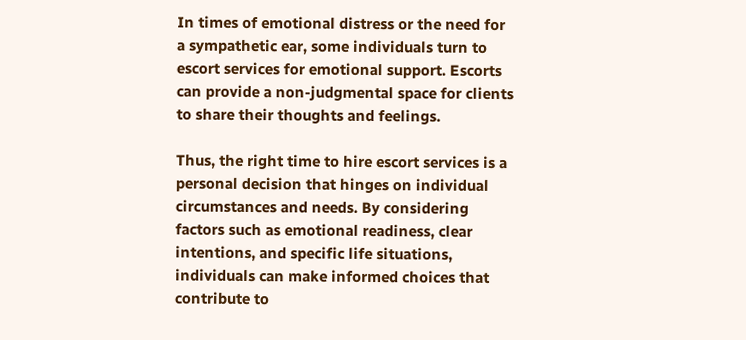In times of emotional distress or the need for a sympathetic ear, some individuals turn to escort services for emotional support. Escorts can provide a non-judgmental space for clients to share their thoughts and feelings.

Thus, the right time to hire escort services is a personal decision that hinges on individual circumstances and needs. By considering factors such as emotional readiness, clear intentions, and specific life situations, individuals can make informed choices that contribute to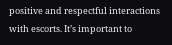positive and respectful interactions with escorts. It’s important to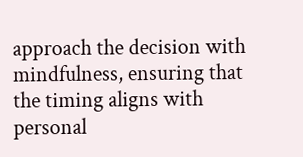approach the decision with mindfulness, ensuring that the timing aligns with personal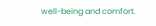well-being and comfort.